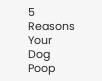5 Reasons Your Dog Poop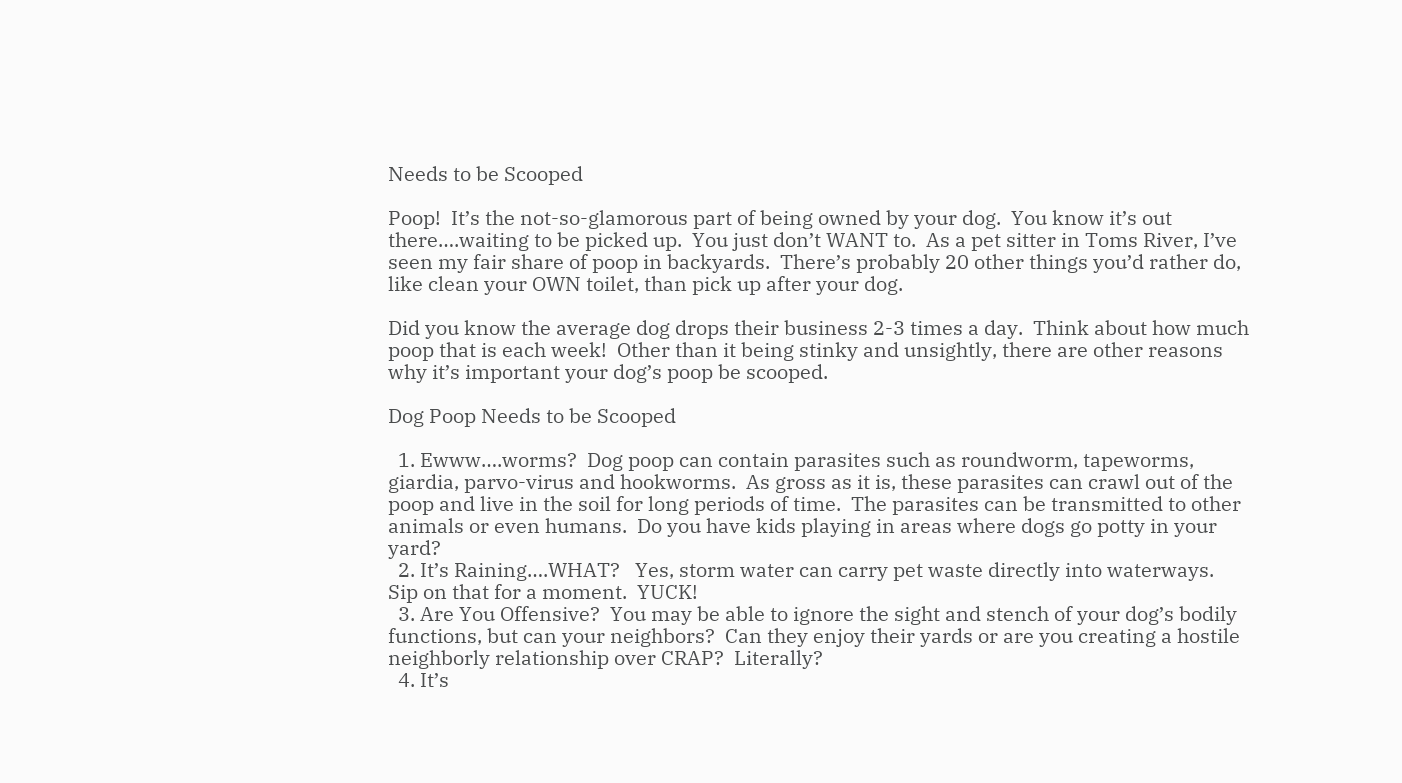Needs to be Scooped

Poop!  It’s the not-so-glamorous part of being owned by your dog.  You know it’s out there….waiting to be picked up.  You just don’t WANT to.  As a pet sitter in Toms River, I’ve seen my fair share of poop in backyards.  There’s probably 20 other things you’d rather do, like clean your OWN toilet, than pick up after your dog.

Did you know the average dog drops their business 2-3 times a day.  Think about how much poop that is each week!  Other than it being stinky and unsightly, there are other reasons why it’s important your dog’s poop be scooped.

Dog Poop Needs to be Scooped

  1. Ewww….worms?  Dog poop can contain parasites such as roundworm, tapeworms, giardia, parvo-virus and hookworms.  As gross as it is, these parasites can crawl out of the poop and live in the soil for long periods of time.  The parasites can be transmitted to other animals or even humans.  Do you have kids playing in areas where dogs go potty in your yard?
  2. It’s Raining….WHAT?   Yes, storm water can carry pet waste directly into waterways.  Sip on that for a moment.  YUCK!
  3. Are You Offensive?  You may be able to ignore the sight and stench of your dog’s bodily functions, but can your neighbors?  Can they enjoy their yards or are you creating a hostile neighborly relationship over CRAP?  Literally?
  4. It’s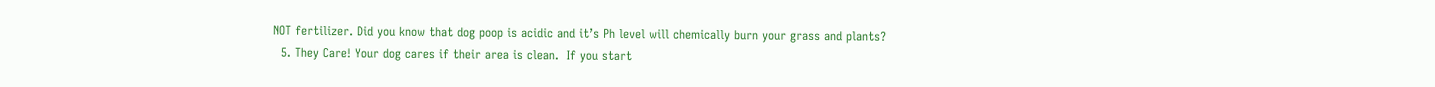NOT fertilizer. Did you know that dog poop is acidic and it’s Ph level will chemically burn your grass and plants?
  5. They Care! Your dog cares if their area is clean.  If you start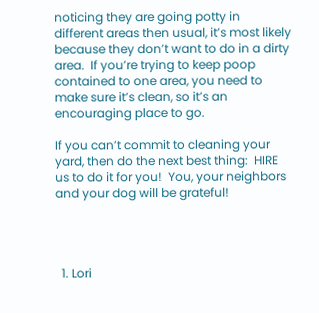noticing they are going potty in different areas then usual, it’s most likely because they don’t want to do in a dirty area.  If you’re trying to keep poop contained to one area, you need to make sure it’s clean, so it’s an encouraging place to go.

If you can’t commit to cleaning your yard, then do the next best thing:  HIRE us to do it for you!  You, your neighbors and your dog will be grateful!




  1. Lori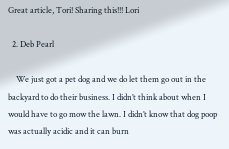Great article, Tori! Sharing this!!! Lori

  2. Deb Pearl

    We just got a pet dog and we do let them go out in the backyard to do their business. I didn’t think about when I would have to go mow the lawn. I didn’t know that dog poop was actually acidic and it can burn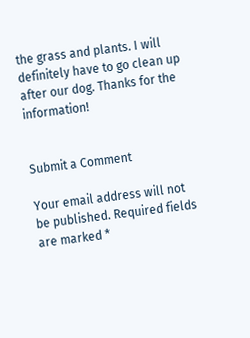the grass and plants. I will definitely have to go clean up after our dog. Thanks for the information!


Submit a Comment

Your email address will not be published. Required fields are marked *